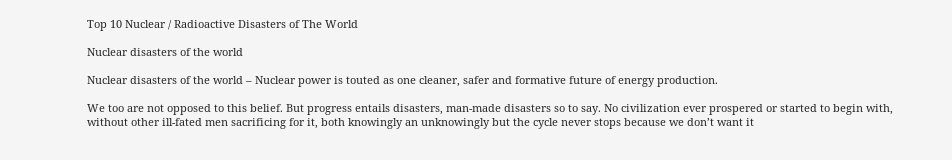Top 10 Nuclear / Radioactive Disasters of The World

Nuclear disasters of the world

Nuclear disasters of the world – Nuclear power is touted as one cleaner, safer and formative future of energy production.

We too are not opposed to this belief. But progress entails disasters, man-made disasters so to say. No civilization ever prospered or started to begin with, without other ill-fated men sacrificing for it, both knowingly an unknowingly but the cycle never stops because we don’t want it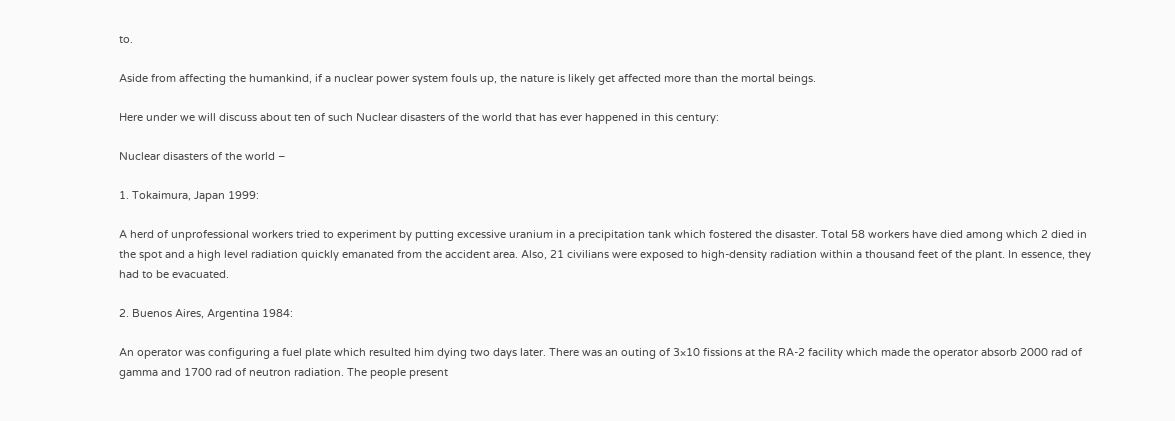to.

Aside from affecting the humankind, if a nuclear power system fouls up, the nature is likely get affected more than the mortal beings.

Here under we will discuss about ten of such Nuclear disasters of the world that has ever happened in this century:

Nuclear disasters of the world –

1. Tokaimura, Japan 1999:

A herd of unprofessional workers tried to experiment by putting excessive uranium in a precipitation tank which fostered the disaster. Total 58 workers have died among which 2 died in the spot and a high level radiation quickly emanated from the accident area. Also, 21 civilians were exposed to high-density radiation within a thousand feet of the plant. In essence, they had to be evacuated.

2. Buenos Aires, Argentina 1984:

An operator was configuring a fuel plate which resulted him dying two days later. There was an outing of 3×10 fissions at the RA-2 facility which made the operator absorb 2000 rad of gamma and 1700 rad of neutron radiation. The people present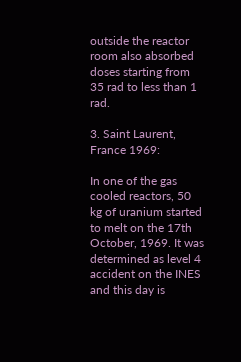outside the reactor room also absorbed doses starting from 35 rad to less than 1 rad.

3. Saint Laurent, France 1969:

In one of the gas cooled reactors, 50 kg of uranium started to melt on the 17th October, 1969. It was determined as level 4 accident on the INES and this day is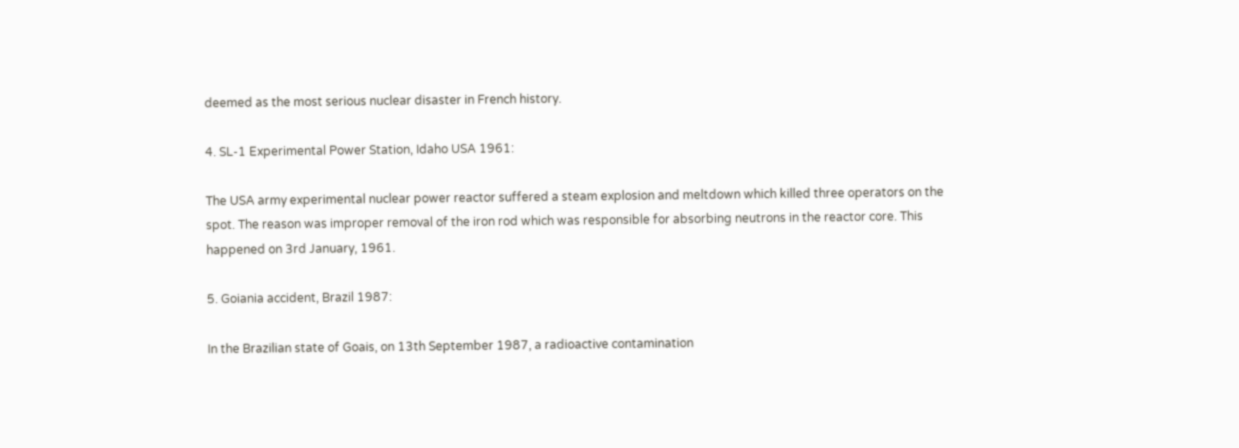deemed as the most serious nuclear disaster in French history.

4. SL-1 Experimental Power Station, Idaho USA 1961:

The USA army experimental nuclear power reactor suffered a steam explosion and meltdown which killed three operators on the spot. The reason was improper removal of the iron rod which was responsible for absorbing neutrons in the reactor core. This happened on 3rd January, 1961.

5. Goiania accident, Brazil 1987:

In the Brazilian state of Goais, on 13th September 1987, a radioactive contamination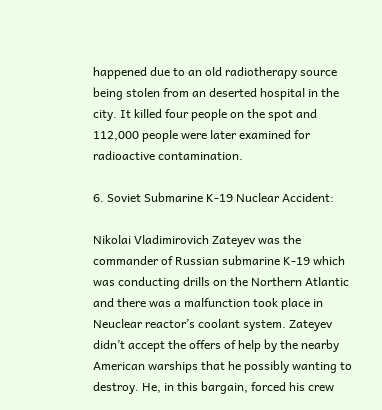happened due to an old radiotherapy source being stolen from an deserted hospital in the city. It killed four people on the spot and 112,000 people were later examined for radioactive contamination.

6. Soviet Submarine K-19 Nuclear Accident:

Nikolai Vladimirovich Zateyev was the commander of Russian submarine K-19 which was conducting drills on the Northern Atlantic and there was a malfunction took place in Neuclear reactor’s coolant system. Zateyev didn’t accept the offers of help by the nearby American warships that he possibly wanting to destroy. He, in this bargain, forced his crew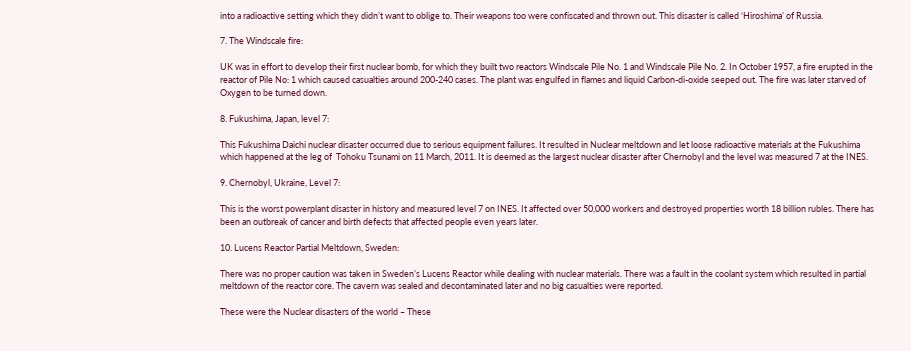into a radioactive setting which they didn’t want to oblige to. Their weapons too were confiscated and thrown out. This disaster is called ‘Hiroshima’ of Russia.

7. The Windscale fire:

UK was in effort to develop their first nuclear bomb, for which they built two reactors Windscale Pile No. 1 and Windscale Pile No. 2. In October 1957, a fire erupted in the reactor of Pile No: 1 which caused casualties around 200-240 cases. The plant was engulfed in flames and liquid Carbon-di-oxide seeped out. The fire was later starved of Oxygen to be turned down.

8. Fukushima, Japan, level 7:

This Fukushima Daichi nuclear disaster occurred due to serious equipment failures. It resulted in Nuclear meltdown and let loose radioactive materials at the Fukushima which happened at the leg of  Tohoku Tsunami on 11 March, 2011. It is deemed as the largest nuclear disaster after Chernobyl and the level was measured 7 at the INES.

9. Chernobyl, Ukraine, Level 7:

This is the worst powerplant disaster in history and measured level 7 on INES. It affected over 50,000 workers and destroyed properties worth 18 billion rubles. There has been an outbreak of cancer and birth defects that affected people even years later.

10. Lucens Reactor Partial Meltdown, Sweden:

There was no proper caution was taken in Sweden’s Lucens Reactor while dealing with nuclear materials. There was a fault in the coolant system which resulted in partial meltdown of the reactor core. The cavern was sealed and decontaminated later and no big casualties were reported.

These were the Nuclear disasters of the world – These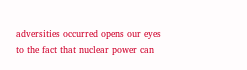adversities occurred opens our eyes to the fact that nuclear power can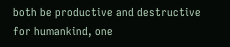both be productive and destructive for humankind, one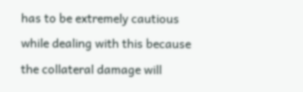has to be extremely cautious while dealing with this because the collateral damage will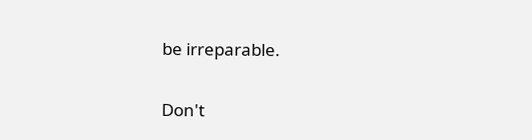be irreparable.

Don't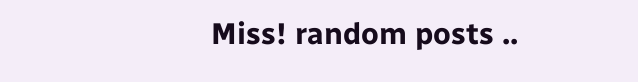Miss! random posts ..